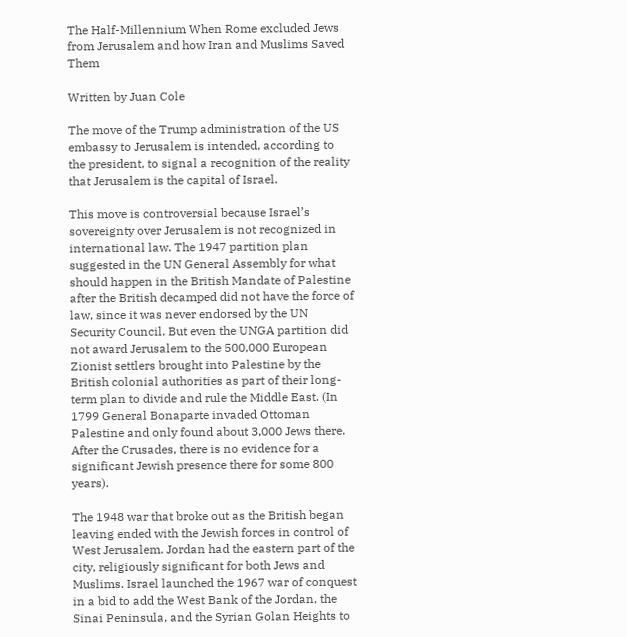The Half-Millennium When Rome excluded Jews from Jerusalem and how Iran and Muslims Saved Them

Written by Juan Cole

The move of the Trump administration of the US embassy to Jerusalem is intended, according to the president, to signal a recognition of the reality that Jerusalem is the capital of Israel.

This move is controversial because Israel’s sovereignty over Jerusalem is not recognized in international law. The 1947 partition plan suggested in the UN General Assembly for what should happen in the British Mandate of Palestine after the British decamped did not have the force of law, since it was never endorsed by the UN Security Council. But even the UNGA partition did not award Jerusalem to the 500,000 European Zionist settlers brought into Palestine by the British colonial authorities as part of their long-term plan to divide and rule the Middle East. (In 1799 General Bonaparte invaded Ottoman Palestine and only found about 3,000 Jews there. After the Crusades, there is no evidence for a significant Jewish presence there for some 800 years).

The 1948 war that broke out as the British began leaving ended with the Jewish forces in control of West Jerusalem. Jordan had the eastern part of the city, religiously significant for both Jews and Muslims. Israel launched the 1967 war of conquest in a bid to add the West Bank of the Jordan, the Sinai Peninsula, and the Syrian Golan Heights to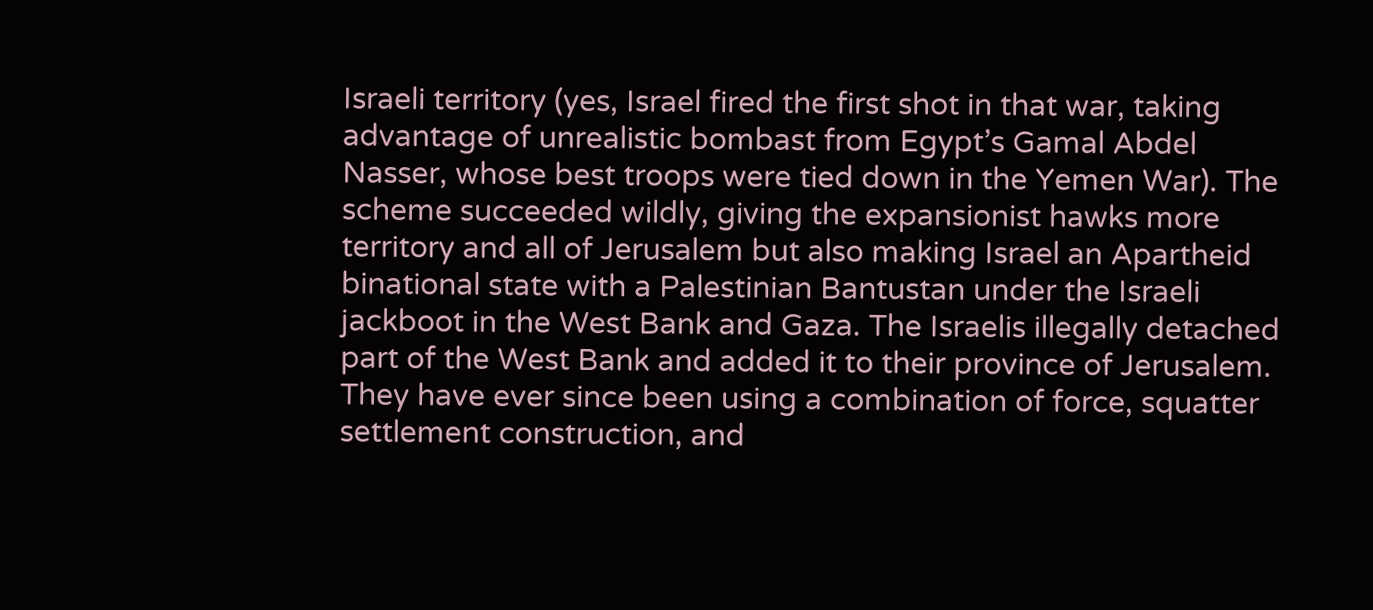Israeli territory (yes, Israel fired the first shot in that war, taking advantage of unrealistic bombast from Egypt’s Gamal Abdel Nasser, whose best troops were tied down in the Yemen War). The scheme succeeded wildly, giving the expansionist hawks more territory and all of Jerusalem but also making Israel an Apartheid binational state with a Palestinian Bantustan under the Israeli jackboot in the West Bank and Gaza. The Israelis illegally detached part of the West Bank and added it to their province of Jerusalem. They have ever since been using a combination of force, squatter settlement construction, and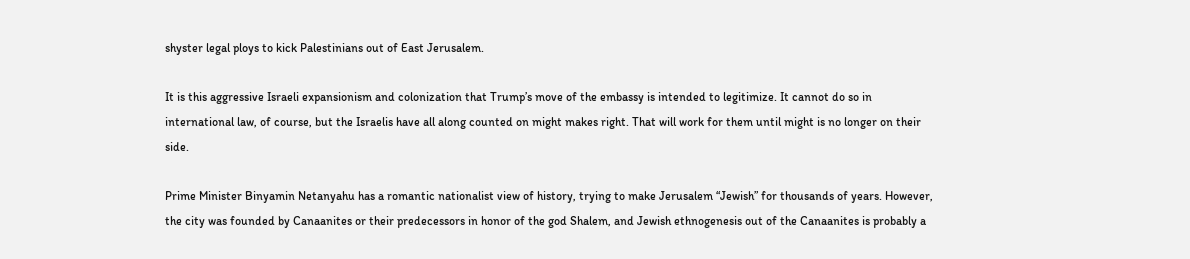shyster legal ploys to kick Palestinians out of East Jerusalem.

It is this aggressive Israeli expansionism and colonization that Trump’s move of the embassy is intended to legitimize. It cannot do so in international law, of course, but the Israelis have all along counted on might makes right. That will work for them until might is no longer on their side.

Prime Minister Binyamin Netanyahu has a romantic nationalist view of history, trying to make Jerusalem “Jewish” for thousands of years. However, the city was founded by Canaanites or their predecessors in honor of the god Shalem, and Jewish ethnogenesis out of the Canaanites is probably a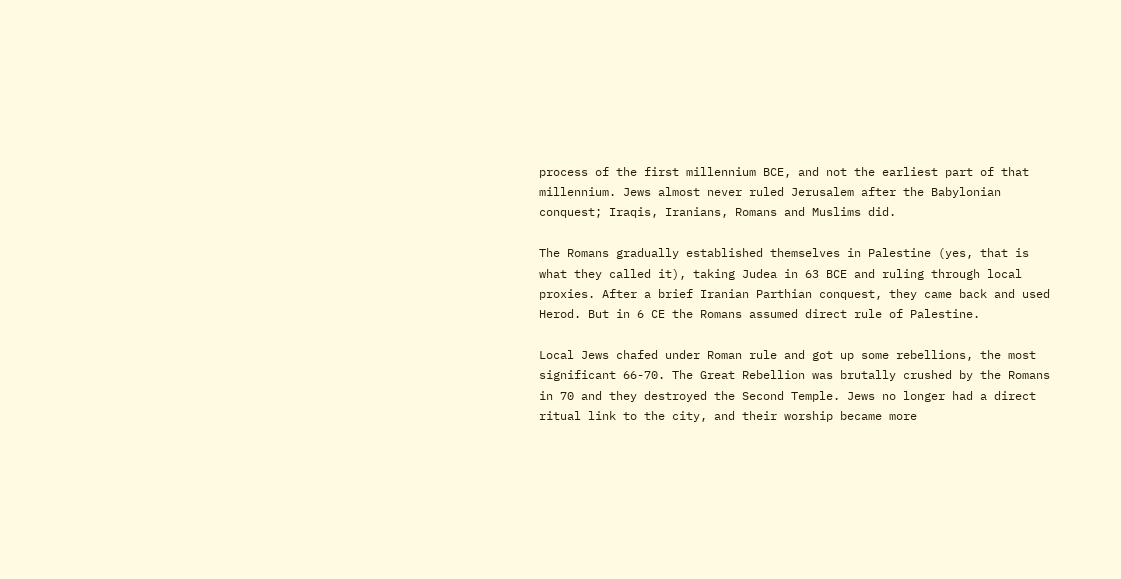process of the first millennium BCE, and not the earliest part of that millennium. Jews almost never ruled Jerusalem after the Babylonian conquest; Iraqis, Iranians, Romans and Muslims did.

The Romans gradually established themselves in Palestine (yes, that is what they called it), taking Judea in 63 BCE and ruling through local proxies. After a brief Iranian Parthian conquest, they came back and used Herod. But in 6 CE the Romans assumed direct rule of Palestine.

Local Jews chafed under Roman rule and got up some rebellions, the most significant 66-70. The Great Rebellion was brutally crushed by the Romans in 70 and they destroyed the Second Temple. Jews no longer had a direct ritual link to the city, and their worship became more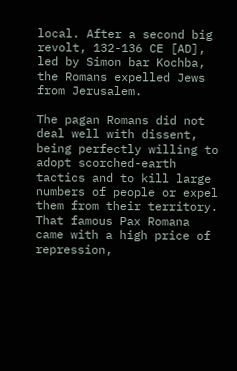local. After a second big revolt, 132-136 CE [AD], led by Simon bar Kochba, the Romans expelled Jews from Jerusalem.

The pagan Romans did not deal well with dissent, being perfectly willing to adopt scorched-earth tactics and to kill large numbers of people or expel them from their territory. That famous Pax Romana came with a high price of repression,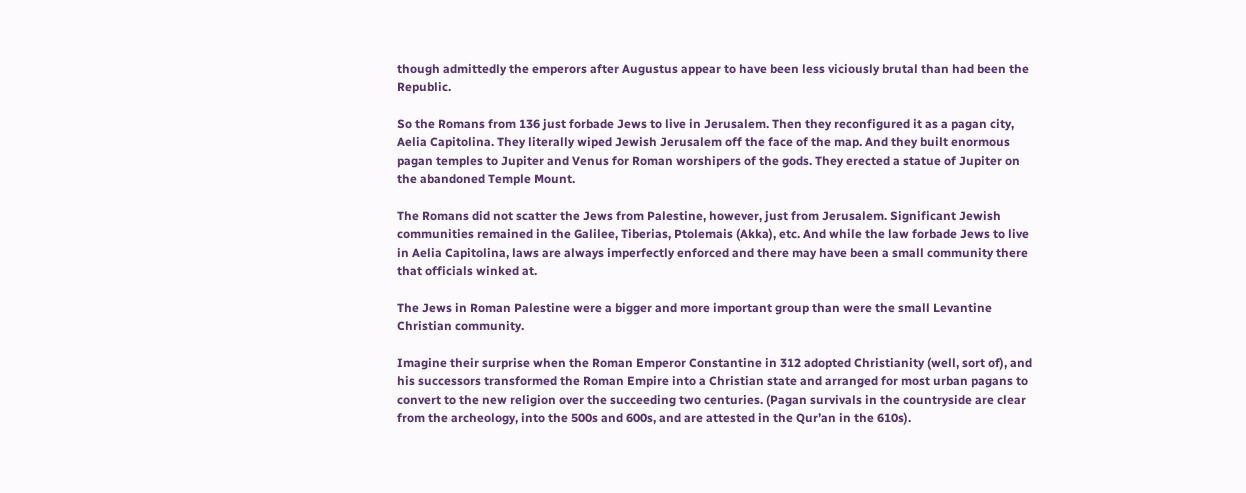though admittedly the emperors after Augustus appear to have been less viciously brutal than had been the Republic.

So the Romans from 136 just forbade Jews to live in Jerusalem. Then they reconfigured it as a pagan city, Aelia Capitolina. They literally wiped Jewish Jerusalem off the face of the map. And they built enormous pagan temples to Jupiter and Venus for Roman worshipers of the gods. They erected a statue of Jupiter on the abandoned Temple Mount.

The Romans did not scatter the Jews from Palestine, however, just from Jerusalem. Significant Jewish communities remained in the Galilee, Tiberias, Ptolemais (Akka), etc. And while the law forbade Jews to live in Aelia Capitolina, laws are always imperfectly enforced and there may have been a small community there that officials winked at.

The Jews in Roman Palestine were a bigger and more important group than were the small Levantine Christian community.

Imagine their surprise when the Roman Emperor Constantine in 312 adopted Christianity (well, sort of), and his successors transformed the Roman Empire into a Christian state and arranged for most urban pagans to convert to the new religion over the succeeding two centuries. (Pagan survivals in the countryside are clear from the archeology, into the 500s and 600s, and are attested in the Qur’an in the 610s).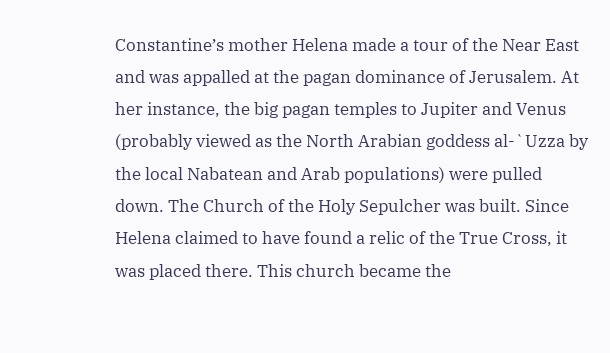Constantine’s mother Helena made a tour of the Near East and was appalled at the pagan dominance of Jerusalem. At her instance, the big pagan temples to Jupiter and Venus (probably viewed as the North Arabian goddess al-`Uzza by the local Nabatean and Arab populations) were pulled down. The Church of the Holy Sepulcher was built. Since Helena claimed to have found a relic of the True Cross, it was placed there. This church became the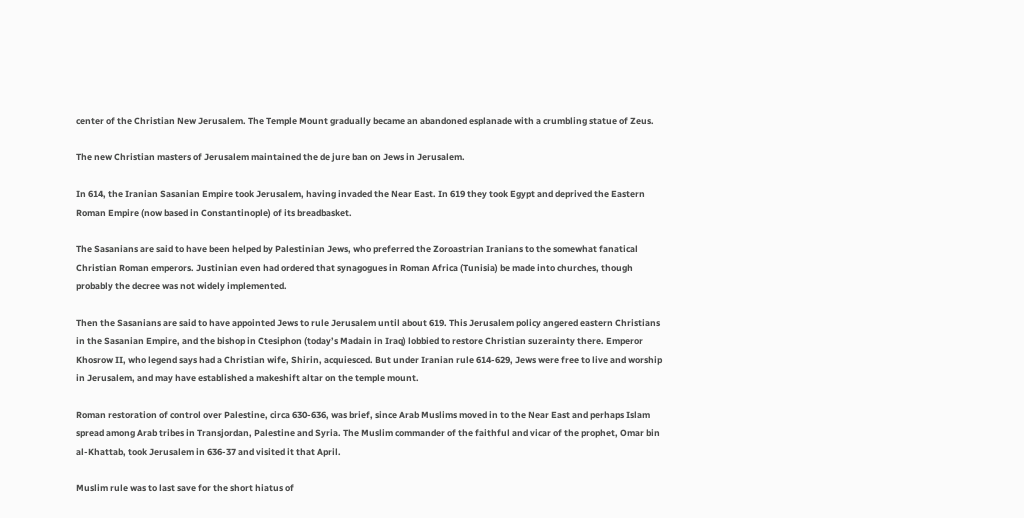center of the Christian New Jerusalem. The Temple Mount gradually became an abandoned esplanade with a crumbling statue of Zeus.

The new Christian masters of Jerusalem maintained the de jure ban on Jews in Jerusalem.

In 614, the Iranian Sasanian Empire took Jerusalem, having invaded the Near East. In 619 they took Egypt and deprived the Eastern Roman Empire (now based in Constantinople) of its breadbasket.

The Sasanians are said to have been helped by Palestinian Jews, who preferred the Zoroastrian Iranians to the somewhat fanatical Christian Roman emperors. Justinian even had ordered that synagogues in Roman Africa (Tunisia) be made into churches, though probably the decree was not widely implemented.

Then the Sasanians are said to have appointed Jews to rule Jerusalem until about 619. This Jerusalem policy angered eastern Christians in the Sasanian Empire, and the bishop in Ctesiphon (today’s Madain in Iraq) lobbied to restore Christian suzerainty there. Emperor Khosrow II, who legend says had a Christian wife, Shirin, acquiesced. But under Iranian rule 614-629, Jews were free to live and worship in Jerusalem, and may have established a makeshift altar on the temple mount.

Roman restoration of control over Palestine, circa 630-636, was brief, since Arab Muslims moved in to the Near East and perhaps Islam spread among Arab tribes in Transjordan, Palestine and Syria. The Muslim commander of the faithful and vicar of the prophet, Omar bin al-Khattab, took Jerusalem in 636-37 and visited it that April.

Muslim rule was to last save for the short hiatus of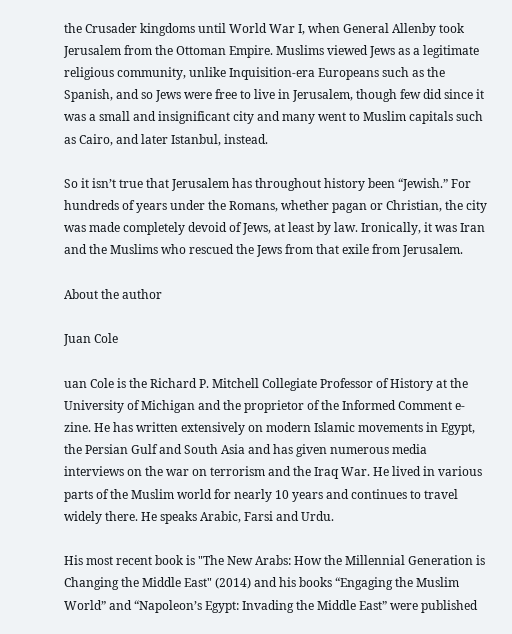the Crusader kingdoms until World War I, when General Allenby took Jerusalem from the Ottoman Empire. Muslims viewed Jews as a legitimate religious community, unlike Inquisition-era Europeans such as the Spanish, and so Jews were free to live in Jerusalem, though few did since it was a small and insignificant city and many went to Muslim capitals such as Cairo, and later Istanbul, instead.

So it isn’t true that Jerusalem has throughout history been “Jewish.” For hundreds of years under the Romans, whether pagan or Christian, the city was made completely devoid of Jews, at least by law. Ironically, it was Iran and the Muslims who rescued the Jews from that exile from Jerusalem.

About the author

Juan Cole

uan Cole is the Richard P. Mitchell Collegiate Professor of History at the University of Michigan and the proprietor of the Informed Comment e-zine. He has written extensively on modern Islamic movements in Egypt, the Persian Gulf and South Asia and has given numerous media interviews on the war on terrorism and the Iraq War. He lived in various parts of the Muslim world for nearly 10 years and continues to travel widely there. He speaks Arabic, Farsi and Urdu.

His most recent book is "The New Arabs: How the Millennial Generation is Changing the Middle East" (2014) and his books “Engaging the Muslim World” and “Napoleon’s Egypt: Invading the Middle East” were published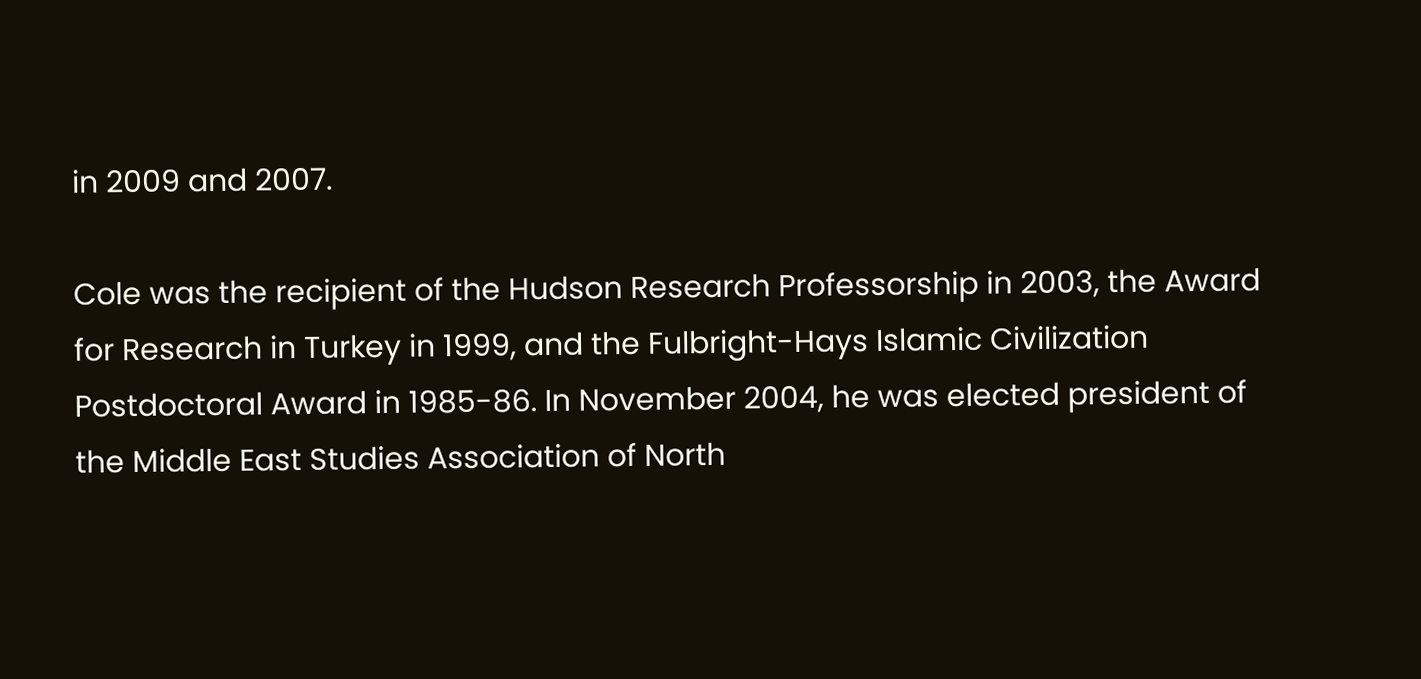in 2009 and 2007.

Cole was the recipient of the Hudson Research Professorship in 2003, the Award for Research in Turkey in 1999, and the Fulbright-Hays Islamic Civilization Postdoctoral Award in 1985-86. In November 2004, he was elected president of the Middle East Studies Association of North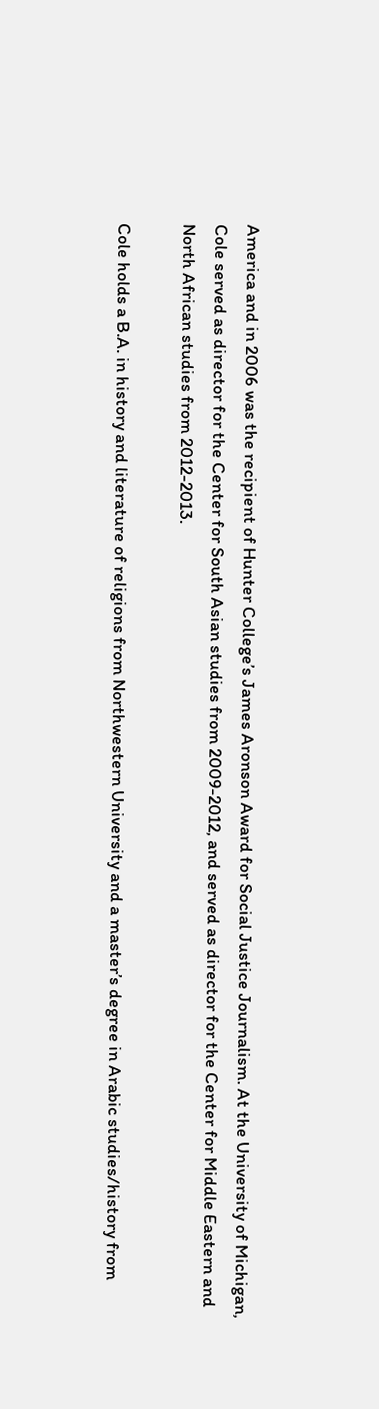America and in 2006 was the recipient of Hunter College’s James Aronson Award for Social Justice Journalism. At the University of Michigan, Cole served as director for the Center for South Asian studies from 2009-2012, and served as director for the Center for Middle Eastern and North African studies from 2012-2013.

Cole holds a B.A. in history and literature of religions from Northwestern University and a master’s degree in Arabic studies/history from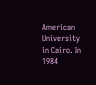American University in Cairo. In 1984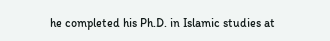he completed his Ph.D. in Islamic studies at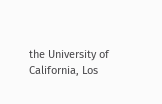the University of California, Los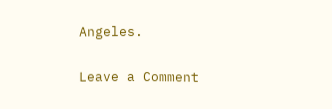Angeles.

Leave a Comment